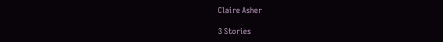Claire Asher

3 Stories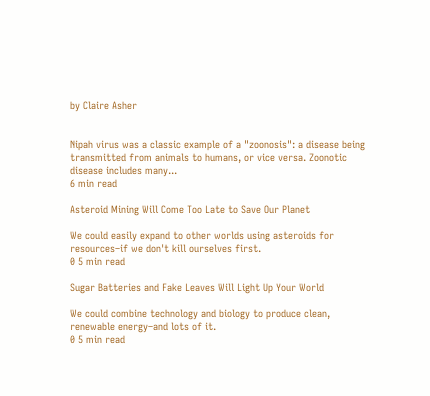by Claire Asher


Nipah virus was a classic example of a "zoonosis": a disease being transmitted from animals to humans, or vice versa. Zoonotic disease includes many...
6 min read

Asteroid Mining Will Come Too Late to Save Our Planet

We could easily expand to other worlds using asteroids for resources–if we don't kill ourselves first.
0 5 min read

Sugar Batteries and Fake Leaves Will Light Up Your World

We could combine technology and biology to produce clean, renewable energy–and lots of it.
0 5 min read